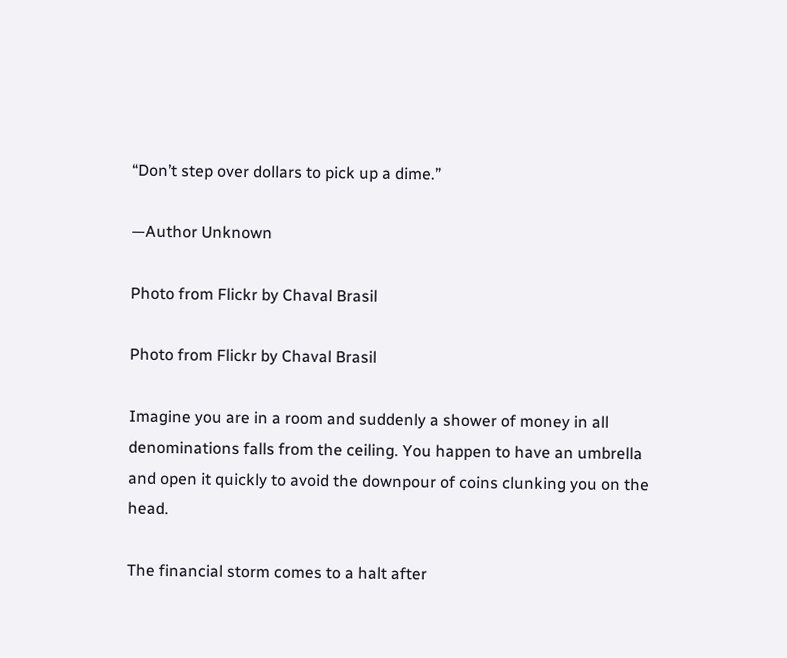“Don’t step over dollars to pick up a dime.”

—Author Unknown

Photo from Flickr by Chaval Brasil

Photo from Flickr by Chaval Brasil

Imagine you are in a room and suddenly a shower of money in all denominations falls from the ceiling. You happen to have an umbrella and open it quickly to avoid the downpour of coins clunking you on the head.

The financial storm comes to a halt after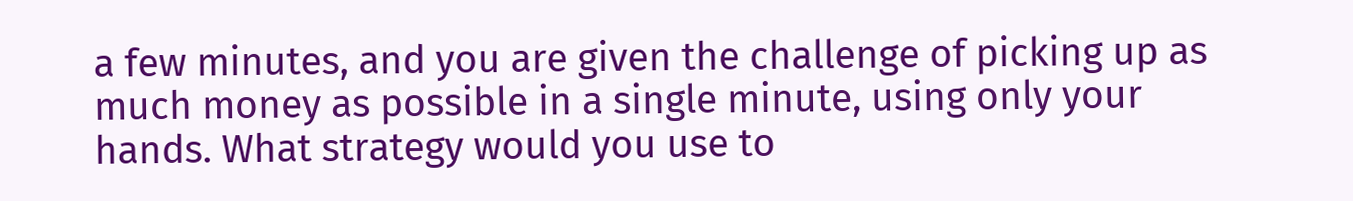a few minutes, and you are given the challenge of picking up as much money as possible in a single minute, using only your hands. What strategy would you use to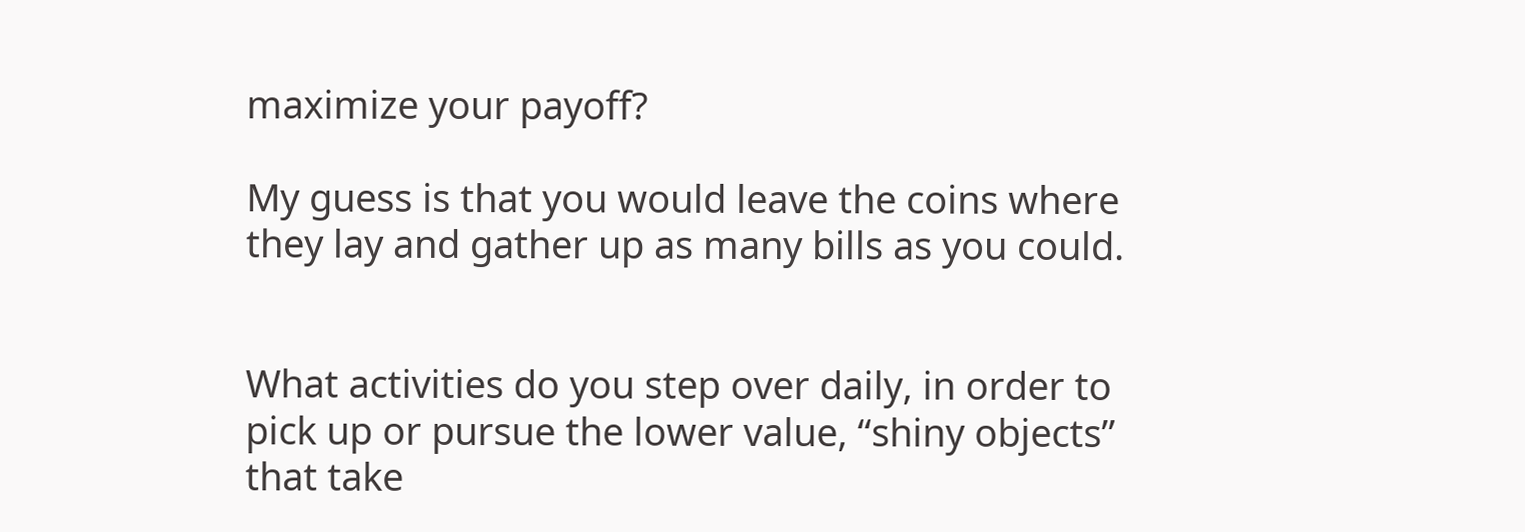maximize your payoff?

My guess is that you would leave the coins where they lay and gather up as many bills as you could.


What activities do you step over daily, in order to pick up or pursue the lower value, “shiny objects” that take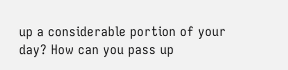up a considerable portion of your day? How can you pass up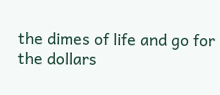the dimes of life and go for the dollars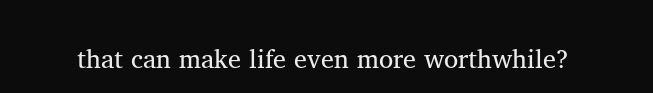that can make life even more worthwhile?